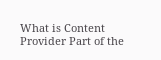What is Content Provider Part of the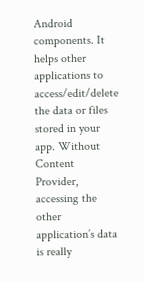Android components. It helps other applications to access/edit/delete the data or files stored in your app. Without Content Provider, accessing the other application’s data is really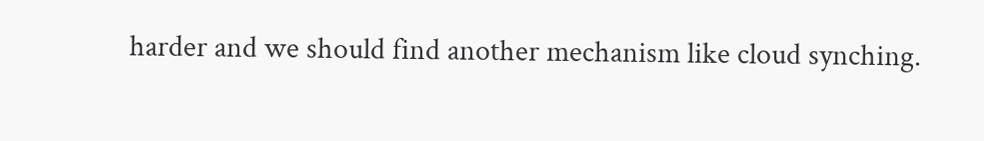harder and we should find another mechanism like cloud synching.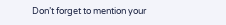Don’t forget to mention your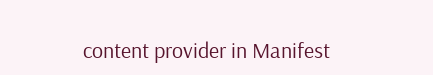content provider in Manifest